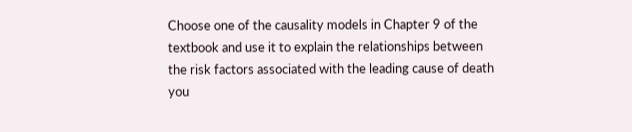Choose one of the causality models in Chapter 9 of the textbook and use it to explain the relationships between the risk factors associated with the leading cause of death you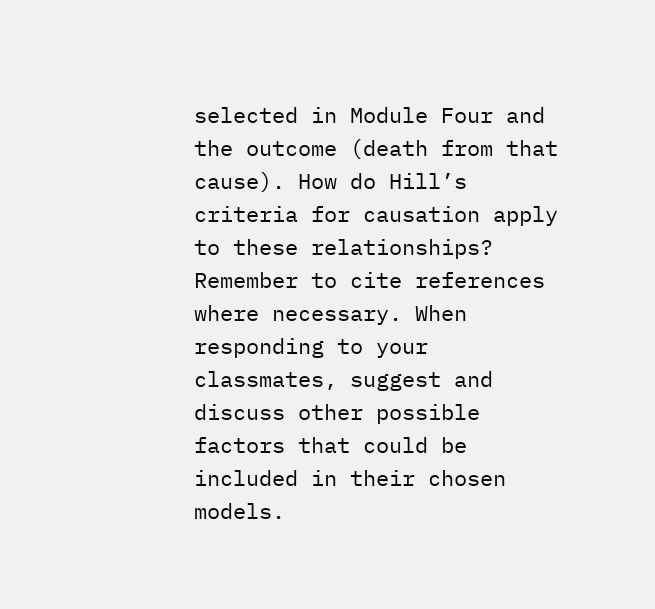selected in Module Four and the outcome (death from that cause). How do Hill’s criteria for causation apply to these relationships? Remember to cite references where necessary. When responding to your classmates, suggest and discuss other possible factors that could be included in their chosen models.